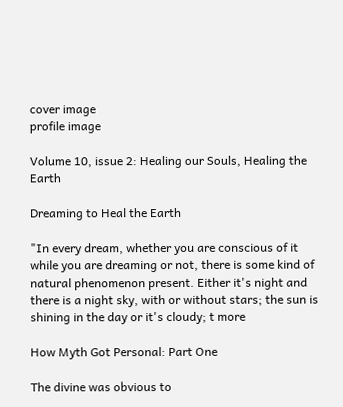cover image
profile image

Volume 10, issue 2: Healing our Souls, Healing the Earth

Dreaming to Heal the Earth

"In every dream, whether you are conscious of it while you are dreaming or not, there is some kind of natural phenomenon present. Either it's night and there is a night sky, with or without stars; the sun is shining in the day or it's cloudy; t more

How Myth Got Personal: Part One

The divine was obvious to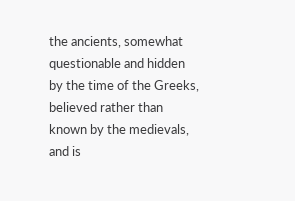the ancients, somewhat questionable and hidden by the time of the Greeks, believed rather than known by the medievals, and is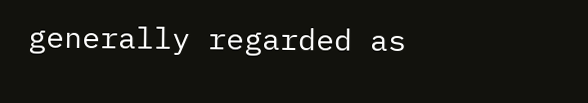generally regarded as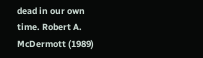dead in our own time. Robert A. McDermott (1989)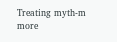Treating myth-m more